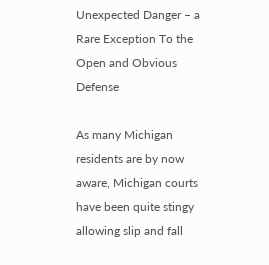Unexpected Danger – a Rare Exception To the Open and Obvious Defense

As many Michigan residents are by now aware, Michigan courts have been quite stingy allowing slip and fall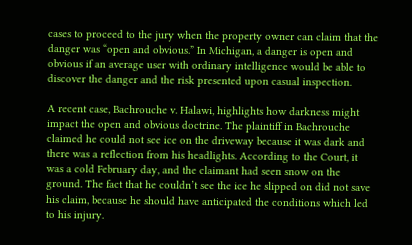cases to proceed to the jury when the property owner can claim that the danger was “open and obvious.” In Michigan, a danger is open and obvious if an average user with ordinary intelligence would be able to discover the danger and the risk presented upon casual inspection.

A recent case, Bachrouche v. Halawi, highlights how darkness might impact the open and obvious doctrine. The plaintiff in Bachrouche claimed he could not see ice on the driveway because it was dark and there was a reflection from his headlights. According to the Court, it was a cold February day, and the claimant had seen snow on the ground. The fact that he couldn’t see the ice he slipped on did not save his claim, because he should have anticipated the conditions which led to his injury.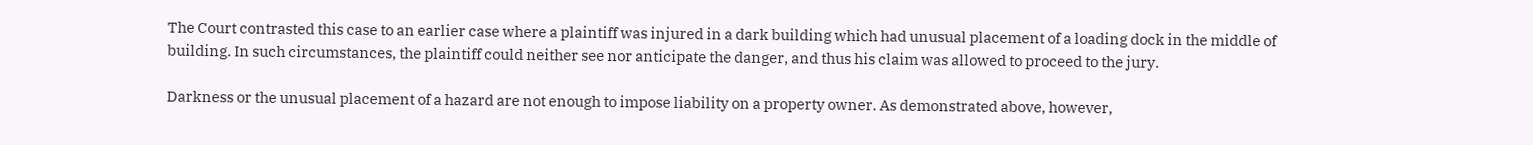The Court contrasted this case to an earlier case where a plaintiff was injured in a dark building which had unusual placement of a loading dock in the middle of building. In such circumstances, the plaintiff could neither see nor anticipate the danger, and thus his claim was allowed to proceed to the jury.

Darkness or the unusual placement of a hazard are not enough to impose liability on a property owner. As demonstrated above, however,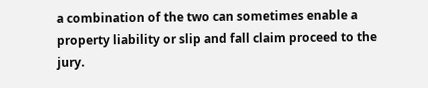a combination of the two can sometimes enable a property liability or slip and fall claim proceed to the jury.